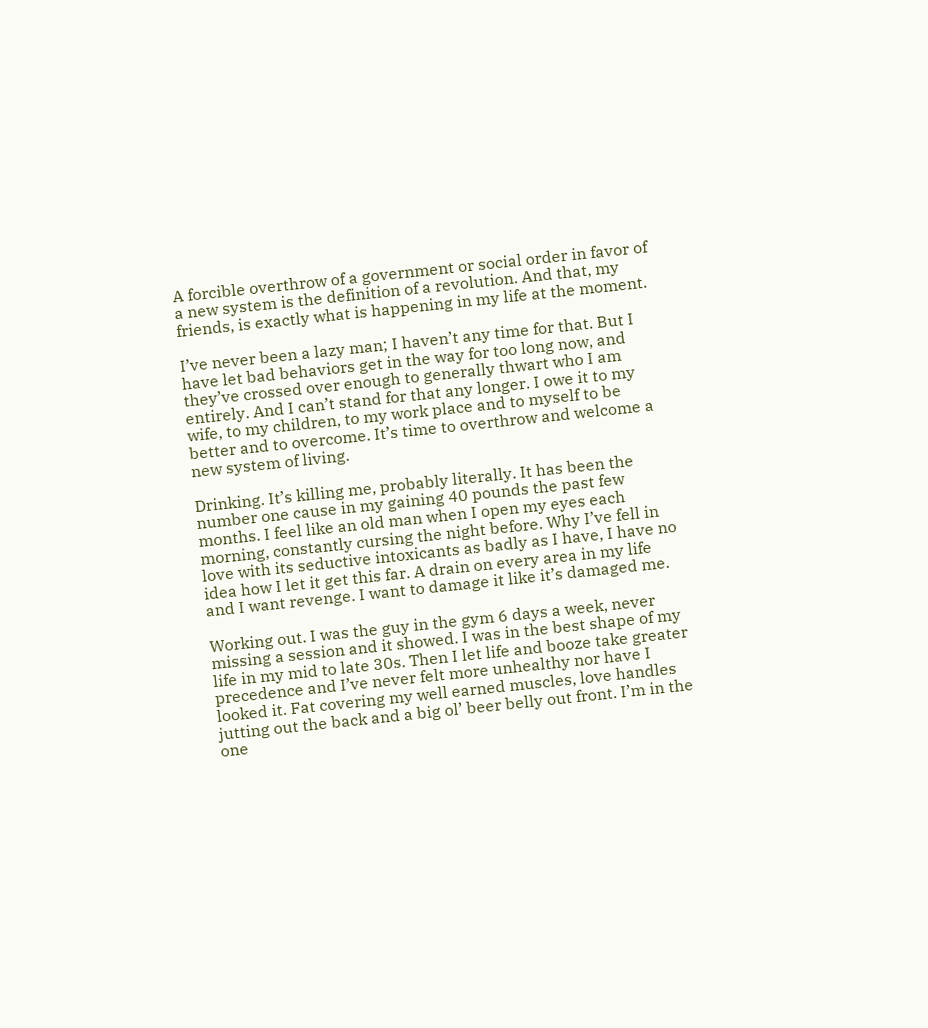A forcible overthrow of a government or social order in favor of a new system is the definition of a revolution. And that, my friends, is exactly what is happening in my life at the moment.

I’ve never been a lazy man; I haven’t any time for that. But I have let bad behaviors get in the way for too long now, and they’ve crossed over enough to generally thwart who I am entirely. And I can’t stand for that any longer. I owe it to my wife, to my children, to my work place and to myself to be better and to overcome. It’s time to overthrow and welcome a new system of living.

Drinking. It’s killing me, probably literally. It has been the number one cause in my gaining 40 pounds the past few months. I feel like an old man when I open my eyes each morning, constantly cursing the night before. Why I’ve fell in love with its seductive intoxicants as badly as I have, I have no idea how I let it get this far. A drain on every area in my life and I want revenge. I want to damage it like it’s damaged me.

Working out. I was the guy in the gym 6 days a week, never missing a session and it showed. I was in the best shape of my life in my mid to late 30s. Then I let life and booze take greater precedence and I’ve never felt more unhealthy nor have I looked it. Fat covering my well earned muscles, love handles jutting out the back and a big ol’ beer belly out front. I’m in the one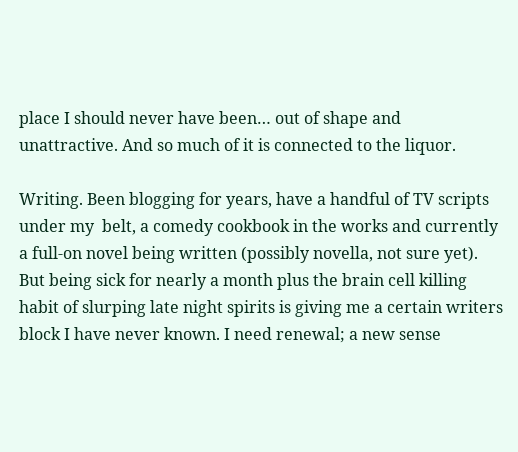place I should never have been… out of shape and unattractive. And so much of it is connected to the liquor.

Writing. Been blogging for years, have a handful of TV scripts under my  belt, a comedy cookbook in the works and currently a full-on novel being written (possibly novella, not sure yet). But being sick for nearly a month plus the brain cell killing habit of slurping late night spirits is giving me a certain writers block I have never known. I need renewal; a new sense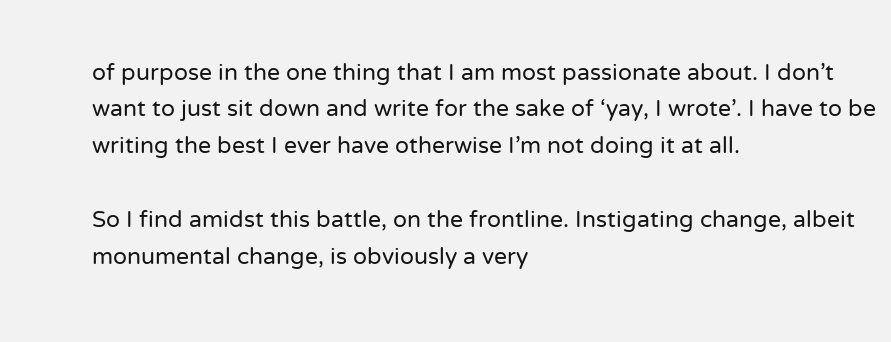of purpose in the one thing that I am most passionate about. I don’t want to just sit down and write for the sake of ‘yay, I wrote’. I have to be writing the best I ever have otherwise I’m not doing it at all.

So I find amidst this battle, on the frontline. Instigating change, albeit monumental change, is obviously a very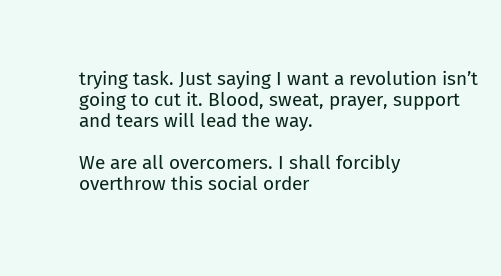trying task. Just saying I want a revolution isn’t going to cut it. Blood, sweat, prayer, support and tears will lead the way.

We are all overcomers. I shall forcibly overthrow this social order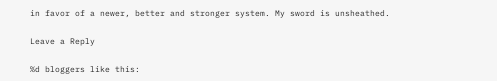in favor of a newer, better and stronger system. My sword is unsheathed.

Leave a Reply

%d bloggers like this: